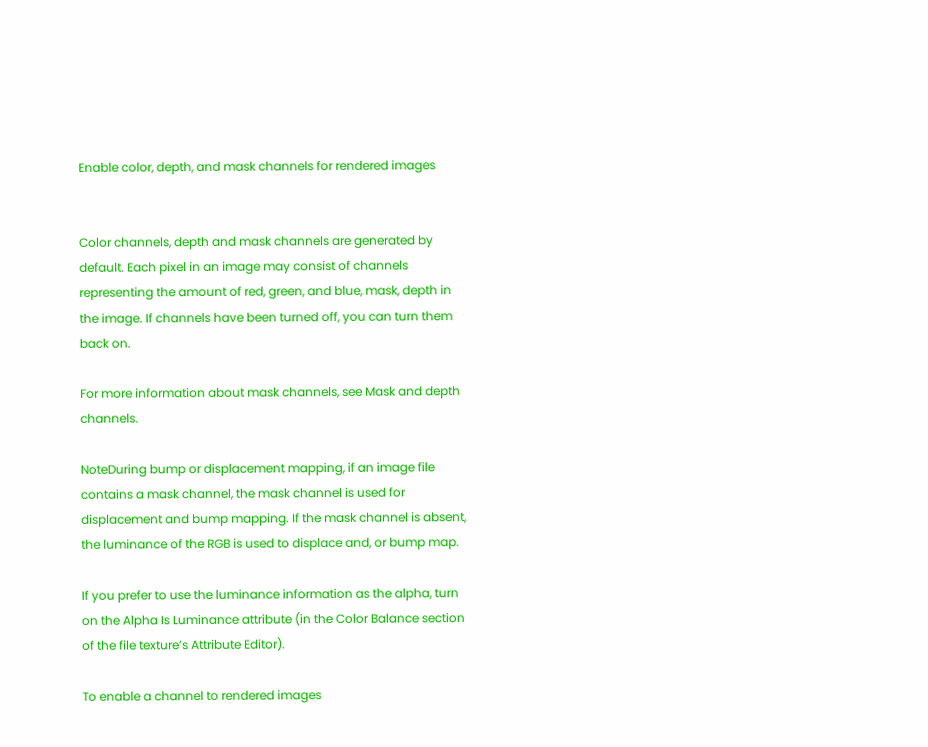Enable color, depth, and mask channels for rendered images


Color channels, depth and mask channels are generated by default. Each pixel in an image may consist of channels representing the amount of red, green, and blue, mask, depth in the image. If channels have been turned off, you can turn them back on.

For more information about mask channels, see Mask and depth channels.

NoteDuring bump or displacement mapping, if an image file contains a mask channel, the mask channel is used for displacement and bump mapping. If the mask channel is absent, the luminance of the RGB is used to displace and, or bump map.

If you prefer to use the luminance information as the alpha, turn on the Alpha Is Luminance attribute (in the Color Balance section of the file texture’s Attribute Editor).

To enable a channel to rendered images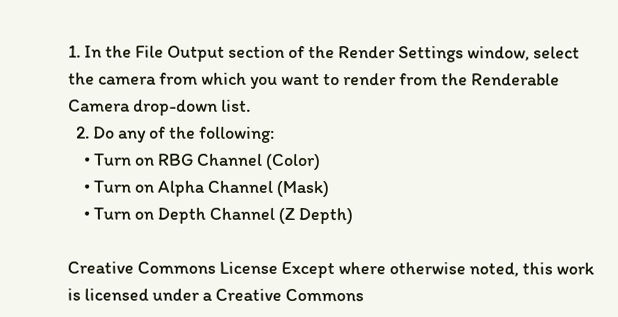1. In the File Output section of the Render Settings window, select the camera from which you want to render from the Renderable Camera drop-down list.
  2. Do any of the following:
    • Turn on RBG Channel (Color)
    • Turn on Alpha Channel (Mask)
    • Turn on Depth Channel (Z Depth)

Creative Commons License Except where otherwise noted, this work is licensed under a Creative Commons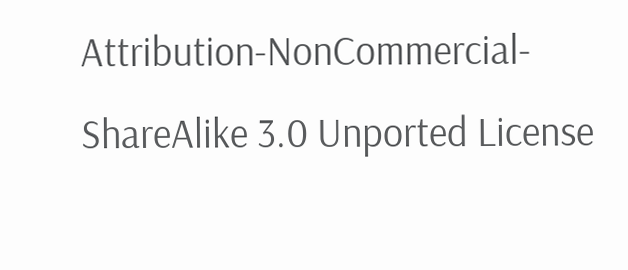Attribution-NonCommercial-ShareAlike 3.0 Unported License